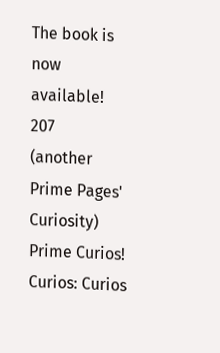The book is now available! 207
(another Prime Pages' Curiosity)
Prime Curios!
Curios: Curios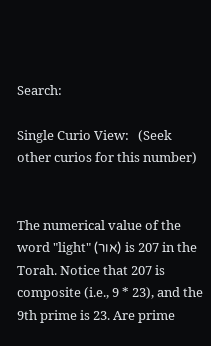Search:

Single Curio View:   (Seek other curios for this number)


The numerical value of the word "light" (אור) is 207 in the Torah. Notice that 207 is composite (i.e., 9 * 23), and the 9th prime is 23. Are prime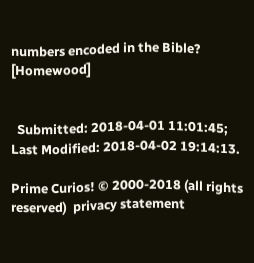numbers encoded in the Bible? [Homewood]


  Submitted: 2018-04-01 11:01:45;   Last Modified: 2018-04-02 19:14:13.

Prime Curios! © 2000-2018 (all rights reserved)  privacy statement